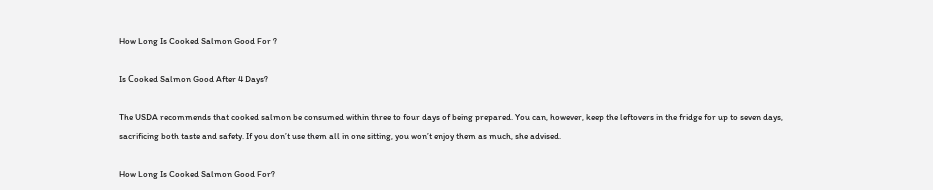How Long Is Cooked Salmon Good For ?

Is Сooked Salmon Good After 4 Days?

The USDA recommends that cooked salmon be consumed within three to four days of being prepared. You can, however, keep the leftovers in the fridge for up to seven days, sacrificing both taste and safety. If you don’t use them all in one sitting, you won’t enjoy them as much, she advised.

How Long Is Cooked Salmon Good For?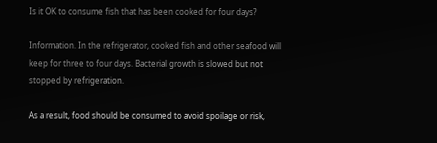Is it OK to consume fish that has been cooked for four days?

Information. In the refrigerator, cooked fish and other seafood will keep for three to four days. Bacterial growth is slowed but not stopped by refrigeration.

As a result, food should be consumed to avoid spoilage or risk,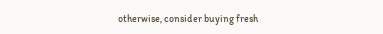otherwise, consider buying fresh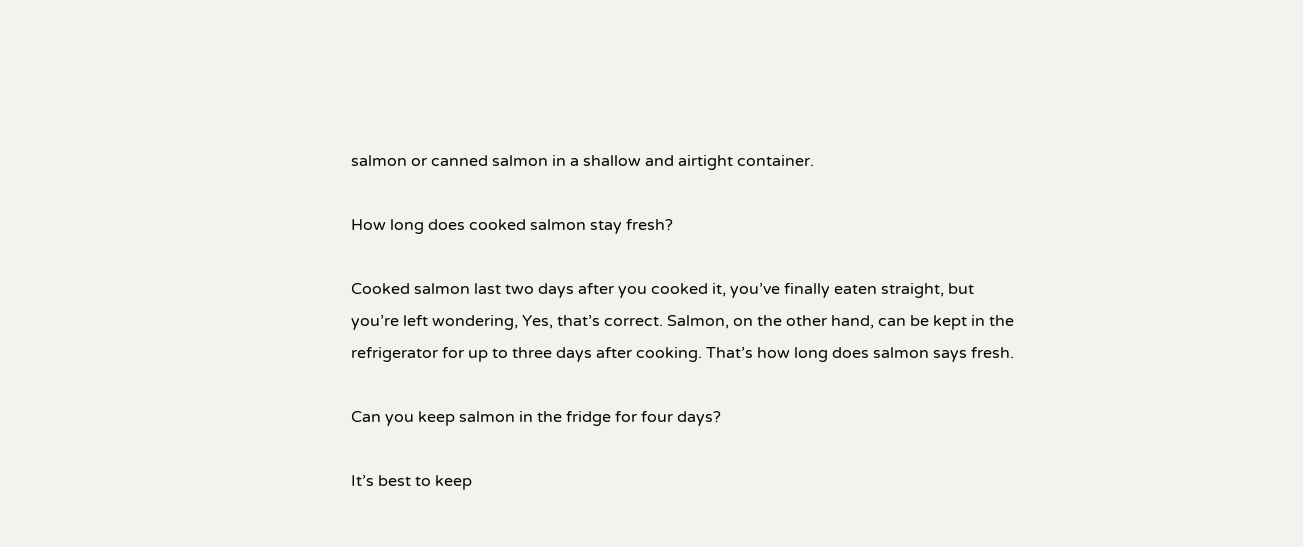salmon or canned salmon in a shallow and airtight container.

How long does cooked salmon stay fresh?

Cooked salmon last two days after you cooked it, you’ve finally eaten straight, but you’re left wondering, Yes, that’s correct. Salmon, on the other hand, can be kept in the refrigerator for up to three days after cooking. That’s how long does salmon says fresh.

Can you keep salmon in the fridge for four days?

It’s best to keep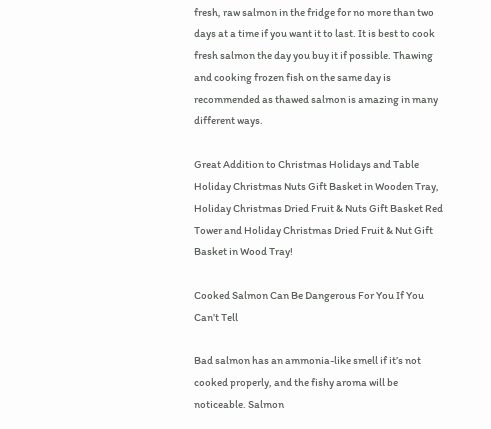fresh, raw salmon in the fridge for no more than two days at a time if you want it to last. It is best to cook fresh salmon the day you buy it if possible. Thawing and cooking frozen fish on the same day is recommended as thawed salmon is amazing in many different ways.

Great Addition to Christmas Holidays and Table Holiday Christmas Nuts Gift Basket in Wooden Tray, Holiday Christmas Dried Fruit & Nuts Gift Basket Red Tower and Holiday Christmas Dried Fruit & Nut Gift Basket in Wood Tray!

Cooked Salmon Can Be Dangerous For You If You Can’t Tell

Bad salmon has an ammonia-like smell if it’s not cooked properly, and the fishy aroma will be noticeable. Salmon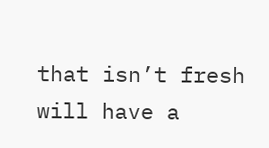that isn’t fresh will have a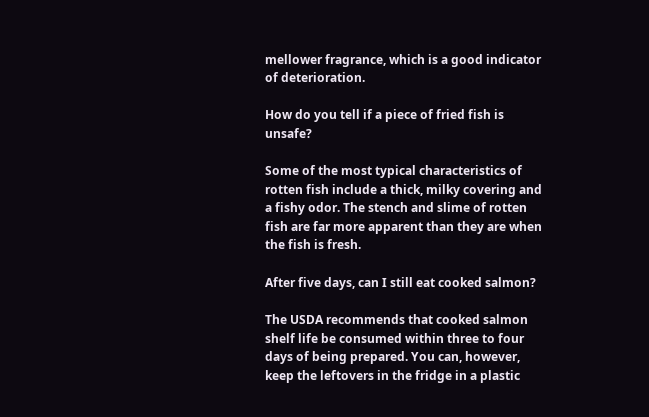mellower fragrance, which is a good indicator of deterioration.

How do you tell if a piece of fried fish is unsafe?

Some of the most typical characteristics of rotten fish include a thick, milky covering and a fishy odor. The stench and slime of rotten fish are far more apparent than they are when the fish is fresh.

After five days, can I still eat cooked salmon?

The USDA recommends that cooked salmon shelf life be consumed within three to four days of being prepared. You can, however, keep the leftovers in the fridge in a plastic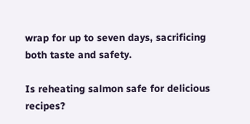wrap for up to seven days, sacrificing both taste and safety.

Is reheating salmon safe for delicious recipes?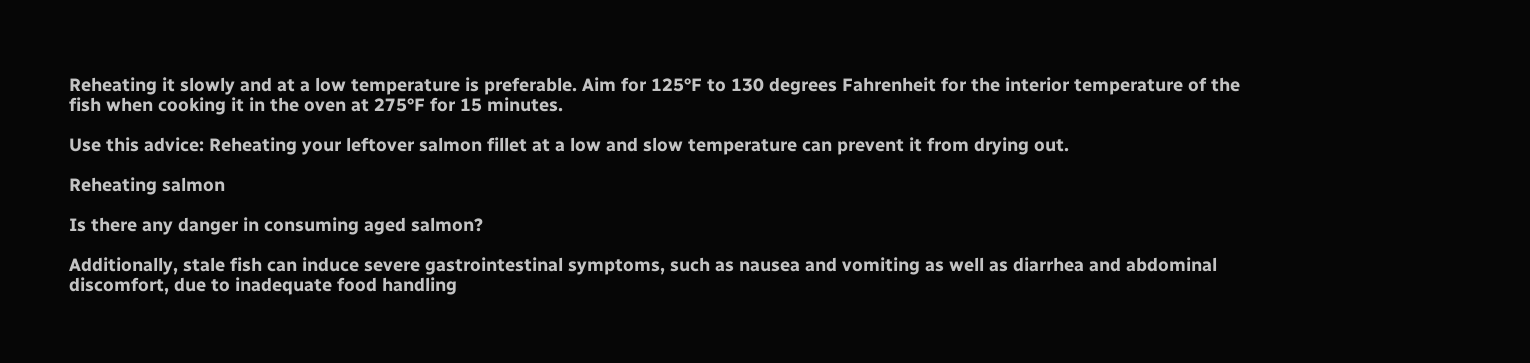Reheating it slowly and at a low temperature is preferable. Aim for 125°F to 130 degrees Fahrenheit for the interior temperature of the fish when cooking it in the oven at 275°F for 15 minutes.

Use this advice: Reheating your leftover salmon fillet at a low and slow temperature can prevent it from drying out.

Reheating salmon

Is there any danger in consuming aged salmon?

Additionally, stale fish can induce severe gastrointestinal symptoms, such as nausea and vomiting as well as diarrhea and abdominal discomfort, due to inadequate food handling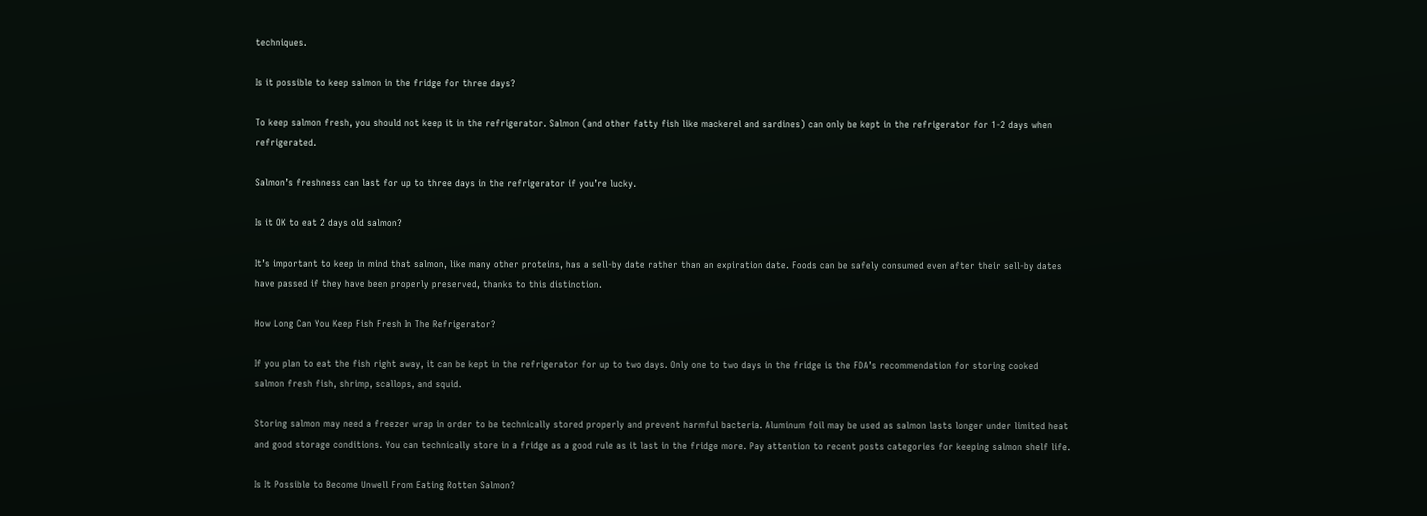techniques.

Is it possible to keep salmon in the fridge for three days?

To keep salmon fresh, you should not keep it in the refrigerator. Salmon (and other fatty fish like mackerel and sardines) can only be kept in the refrigerator for 1-2 days when refrigerated.

Salmon’s freshness can last for up to three days in the refrigerator if you’re lucky.

Is it OK to eat 2 days old salmon?

It’s important to keep in mind that salmon, like many other proteins, has a sell-by date rather than an expiration date. Foods can be safely consumed even after their sell-by dates have passed if they have been properly preserved, thanks to this distinction.

How Long Can You Keep Fish Fresh In The Refrigerator?

If you plan to eat the fish right away, it can be kept in the refrigerator for up to two days. Only one to two days in the fridge is the FDA’s recommendation for storing cooked salmon fresh fish, shrimp, scallops, and squid.

Storing salmon may need a freezer wrap in order to be technically stored properly and prevent harmful bacteria. Aluminum foil may be used as salmon lasts longer under limited heat and good storage conditions. You can technically store in a fridge as a good rule as it last in the fridge more. Pay attention to recent posts categories for keeping salmon shelf life.

Is It Possible to Become Unwell From Eating Rotten Salmon?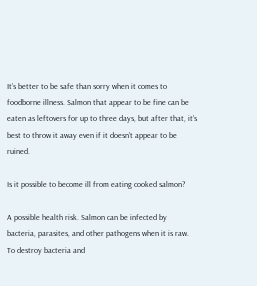It’s better to be safe than sorry when it comes to foodborne illness. Salmon that appear to be fine can be eaten as leftovers for up to three days, but after that, it’s best to throw it away even if it doesn’t appear to be ruined.

Is it possible to become ill from eating cooked salmon?

A possible health risk. Salmon can be infected by bacteria, parasites, and other pathogens when it is raw. To destroy bacteria and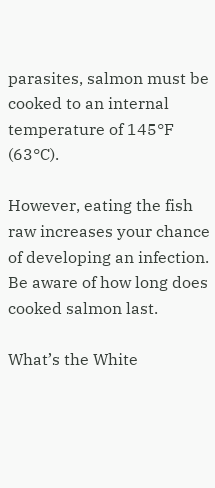parasites, salmon must be cooked to an internal temperature of 145°F (63°C).

However, eating the fish raw increases your chance of developing an infection. Be aware of how long does cooked salmon last.

What’s the White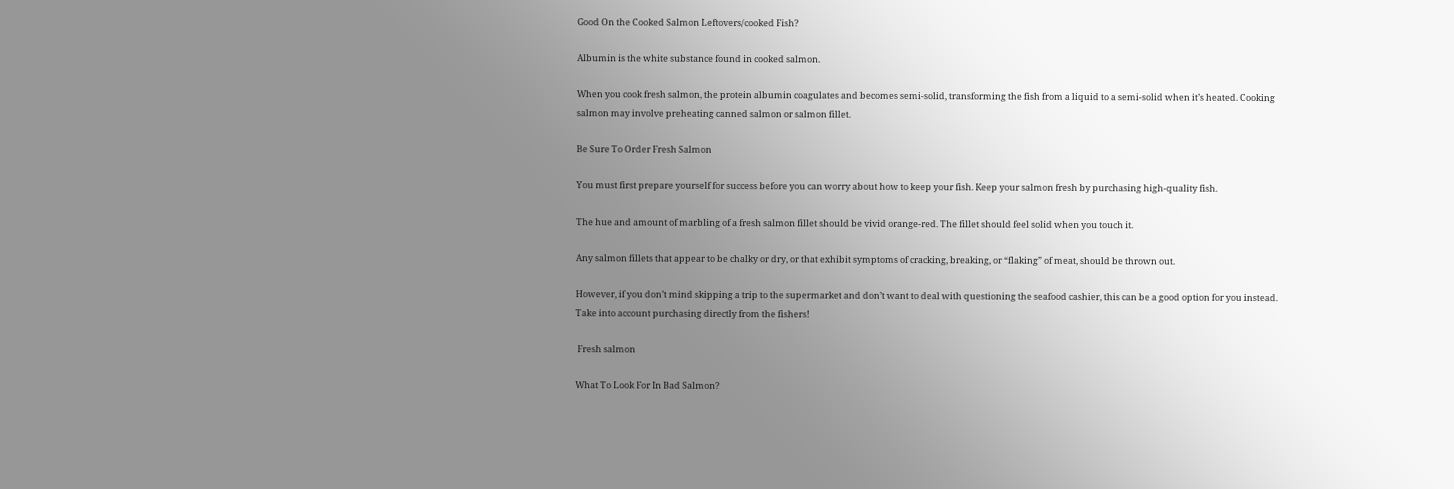Good On the Cooked Salmon Leftovers/cooked Fish?

Albumin is the white substance found in cooked salmon.

When you cook fresh salmon, the protein albumin coagulates and becomes semi-solid, transforming the fish from a liquid to a semi-solid when it’s heated. Cooking salmon may involve preheating canned salmon or salmon fillet.

Be Sure To Order Fresh Salmon

You must first prepare yourself for success before you can worry about how to keep your fish. Keep your salmon fresh by purchasing high-quality fish.

The hue and amount of marbling of a fresh salmon fillet should be vivid orange-red. The fillet should feel solid when you touch it.

Any salmon fillets that appear to be chalky or dry, or that exhibit symptoms of cracking, breaking, or “flaking” of meat, should be thrown out.

However, if you don’t mind skipping a trip to the supermarket and don’t want to deal with questioning the seafood cashier, this can be a good option for you instead. Take into account purchasing directly from the fishers!

 Fresh salmon

What To Look For In Bad Salmon?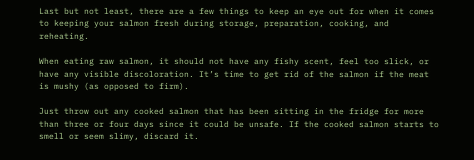Last but not least, there are a few things to keep an eye out for when it comes to keeping your salmon fresh during storage, preparation, cooking, and reheating.

When eating raw salmon, it should not have any fishy scent, feel too slick, or have any visible discoloration. It’s time to get rid of the salmon if the meat is mushy (as opposed to firm).

Just throw out any cooked salmon that has been sitting in the fridge for more than three or four days since it could be unsafe. If the cooked salmon starts to smell or seem slimy, discard it.